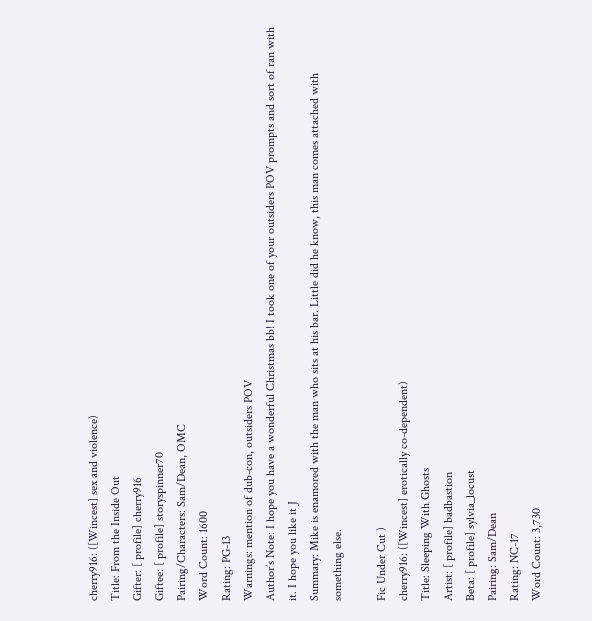cherry916: ([Wincest] sex and violence)
Title: From the Inside Out
Gifter: [ profile] cherry916
Giftee: [ profile] storyspinner70
Pairing/Characters: Sam/Dean, OMC
Word Count: 1600
Rating: PG-13
Warnings: mention of dub-con, outsiders POV
Author’s Note: I hope you have a wonderful Christmas bb! I took one of your outsiders POV prompts and sort of ran with it. I hope you like it J
Summary: Mike is enamored with the man who sits at his bar. Little did he know, this man comes attached with something else.

Fic Under Cut )
cherry916: ([Wincest] erotically co-dependent)
Title: Sleeping With Ghosts
Artist: [ profile] badbastion
Beta: [ profile] sylvia_locust
Pairing: Sam/Dean
Rating: NC-17
Word Count: 3,730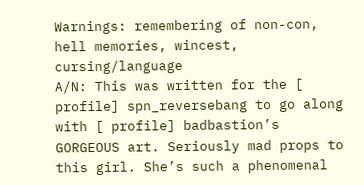Warnings: remembering of non-con, hell memories, wincest, cursing/language
A/N: This was written for the [ profile] spn_reversebang to go along with [ profile] badbastion’s GORGEOUS art. Seriously mad props to this girl. She’s such a phenomenal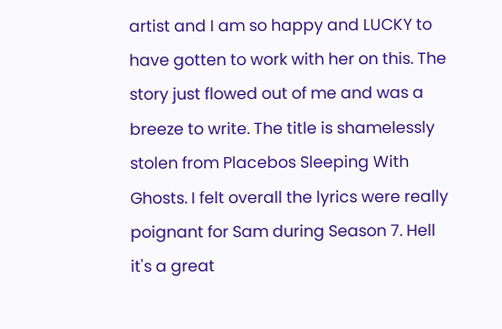artist and I am so happy and LUCKY to have gotten to work with her on this. The story just flowed out of me and was a breeze to write. The title is shamelessly stolen from Placebos Sleeping With Ghosts. I felt overall the lyrics were really poignant for Sam during Season 7. Hell it's a great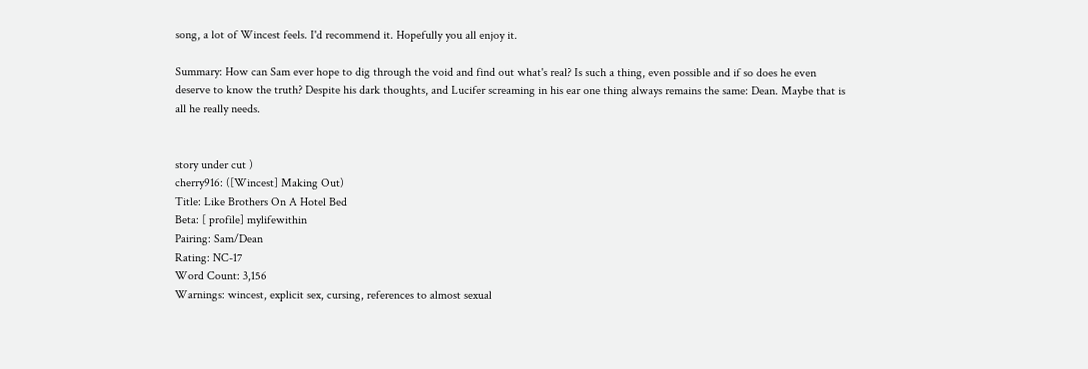song, a lot of Wincest feels. I'd recommend it. Hopefully you all enjoy it.

Summary: How can Sam ever hope to dig through the void and find out what's real? Is such a thing, even possible and if so does he even deserve to know the truth? Despite his dark thoughts, and Lucifer screaming in his ear one thing always remains the same: Dean. Maybe that is all he really needs.


story under cut )
cherry916: ([Wincest] Making Out)
Title: Like Brothers On A Hotel Bed
Beta: [ profile] mylifewithin
Pairing: Sam/Dean
Rating: NC-17
Word Count: 3,156
Warnings: wincest, explicit sex, cursing, references to almost sexual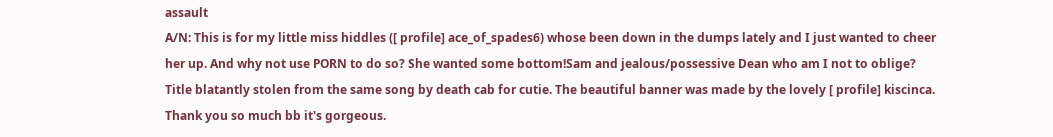assault
A/N: This is for my little miss hiddles ([ profile] ace_of_spades6) whose been down in the dumps lately and I just wanted to cheer her up. And why not use PORN to do so? She wanted some bottom!Sam and jealous/possessive Dean who am I not to oblige? Title blatantly stolen from the same song by death cab for cutie. The beautiful banner was made by the lovely [ profile] kiscinca. Thank you so much bb it's gorgeous.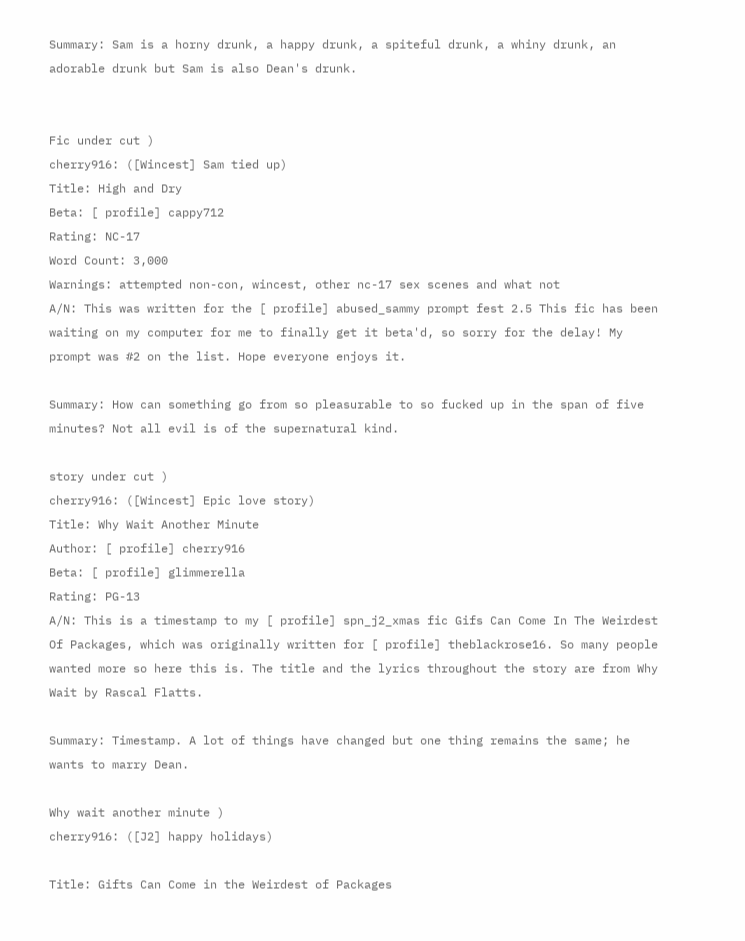Summary: Sam is a horny drunk, a happy drunk, a spiteful drunk, a whiny drunk, an adorable drunk but Sam is also Dean's drunk.


Fic under cut )
cherry916: ([Wincest] Sam tied up)
Title: High and Dry
Beta: [ profile] cappy712
Rating: NC-17
Word Count: 3,000
Warnings: attempted non-con, wincest, other nc-17 sex scenes and what not
A/N: This was written for the [ profile] abused_sammy prompt fest 2.5 This fic has been waiting on my computer for me to finally get it beta'd, so sorry for the delay! My prompt was #2 on the list. Hope everyone enjoys it.

Summary: How can something go from so pleasurable to so fucked up in the span of five minutes? Not all evil is of the supernatural kind.

story under cut )
cherry916: ([Wincest] Epic love story)
Title: Why Wait Another Minute
Author: [ profile] cherry916
Beta: [ profile] glimmerella
Rating: PG-13
A/N: This is a timestamp to my [ profile] spn_j2_xmas fic Gifs Can Come In The Weirdest Of Packages, which was originally written for [ profile] theblackrose16. So many people wanted more so here this is. The title and the lyrics throughout the story are from Why Wait by Rascal Flatts.

Summary: Timestamp. A lot of things have changed but one thing remains the same; he wants to marry Dean.

Why wait another minute )
cherry916: ([J2] happy holidays)

Title: Gifts Can Come in the Weirdest of Packages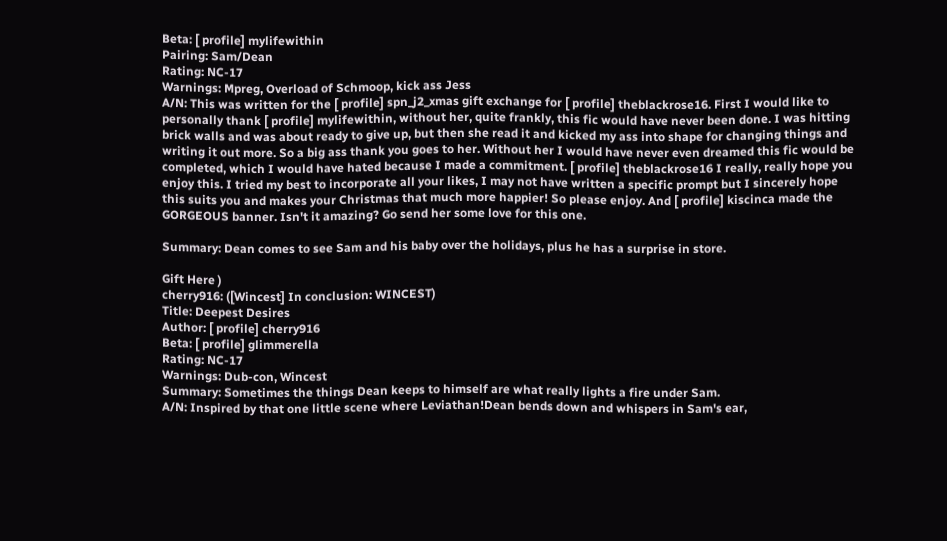Beta: [ profile] mylifewithin
Pairing: Sam/Dean
Rating: NC-17
Warnings: Mpreg, Overload of Schmoop, kick ass Jess
A/N: This was written for the [ profile] spn_j2_xmas gift exchange for [ profile] theblackrose16. First I would like to personally thank [ profile] mylifewithin, without her, quite frankly, this fic would have never been done. I was hitting brick walls and was about ready to give up, but then she read it and kicked my ass into shape for changing things and writing it out more. So a big ass thank you goes to her. Without her I would have never even dreamed this fic would be completed, which I would have hated because I made a commitment. [ profile] theblackrose16 I really, really hope you enjoy this. I tried my best to incorporate all your likes, I may not have written a specific prompt but I sincerely hope this suits you and makes your Christmas that much more happier! So please enjoy. And [ profile] kiscinca made the GORGEOUS banner. Isn't it amazing? Go send her some love for this one.

Summary: Dean comes to see Sam and his baby over the holidays, plus he has a surprise in store.

Gift Here )
cherry916: ([Wincest] In conclusion: WINCEST)
Title: Deepest Desires
Author: [ profile] cherry916
Beta: [ profile] glimmerella
Rating: NC-17
Warnings: Dub-con, Wincest
Summary: Sometimes the things Dean keeps to himself are what really lights a fire under Sam.
A/N: Inspired by that one little scene where Leviathan!Dean bends down and whispers in Sam's ear,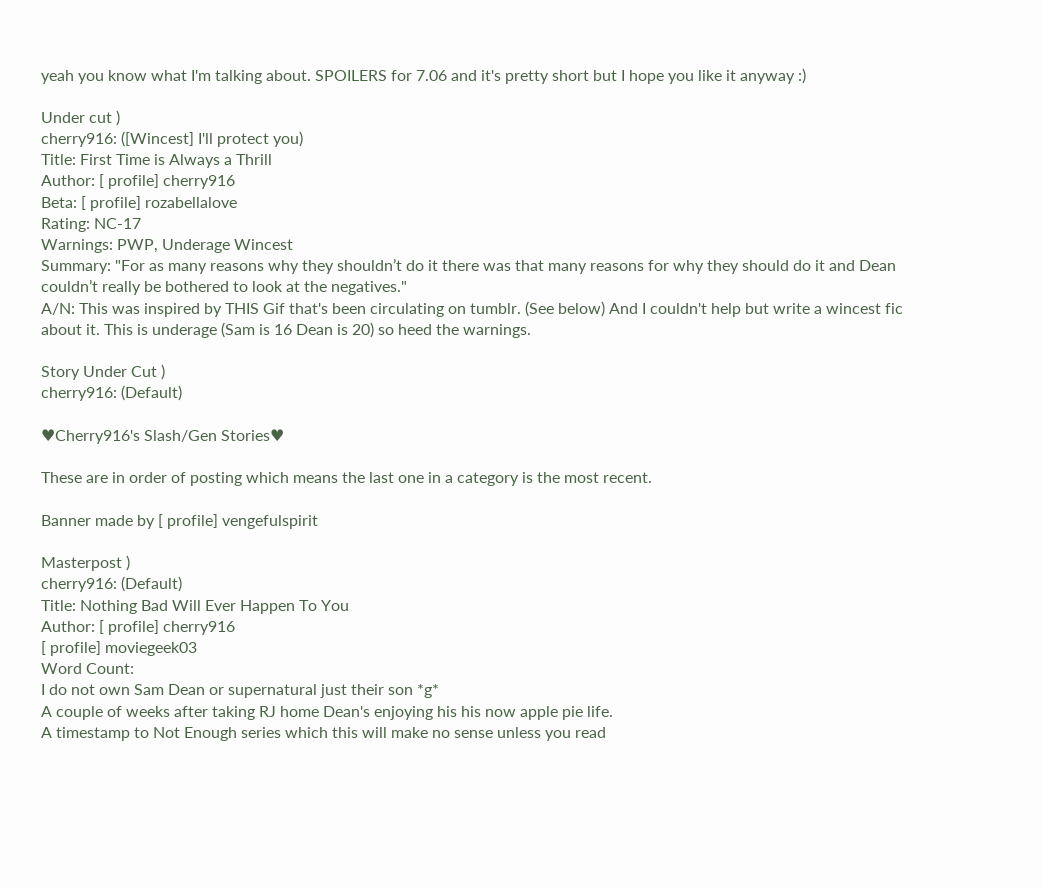yeah you know what I'm talking about. SPOILERS for 7.06 and it's pretty short but I hope you like it anyway :)

Under cut )
cherry916: ([Wincest] I'll protect you)
Title: First Time is Always a Thrill
Author: [ profile] cherry916
Beta: [ profile] rozabellalove
Rating: NC-17
Warnings: PWP, Underage Wincest
Summary: "For as many reasons why they shouldn’t do it there was that many reasons for why they should do it and Dean couldn’t really be bothered to look at the negatives."
A/N: This was inspired by THIS Gif that's been circulating on tumblr. (See below) And I couldn't help but write a wincest fic about it. This is underage (Sam is 16 Dean is 20) so heed the warnings.

Story Under Cut )
cherry916: (Default)

♥Cherry916's Slash/Gen Stories♥

These are in order of posting which means the last one in a category is the most recent.

Banner made by [ profile] vengefulspirit

Masterpost )
cherry916: (Default)
Title: Nothing Bad Will Ever Happen To You
Author: [ profile] cherry916
[ profile] moviegeek03
Word Count:
I do not own Sam Dean or supernatural just their son *g*
A couple of weeks after taking RJ home Dean's enjoying his his now apple pie life.
A timestamp to Not Enough series which this will make no sense unless you read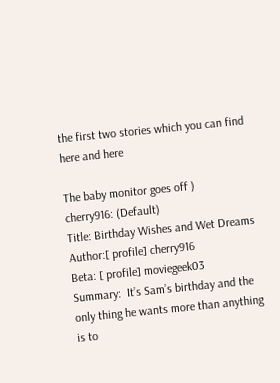the first two stories which you can find here and here

The baby monitor goes off )
cherry916: (Default)
Title: Birthday Wishes and Wet Dreams
Author:[ profile] cherry916
Beta: [ profile] moviegeek03
Summary:  It’s Sam’s birthday and the only thing he wants more than anything is to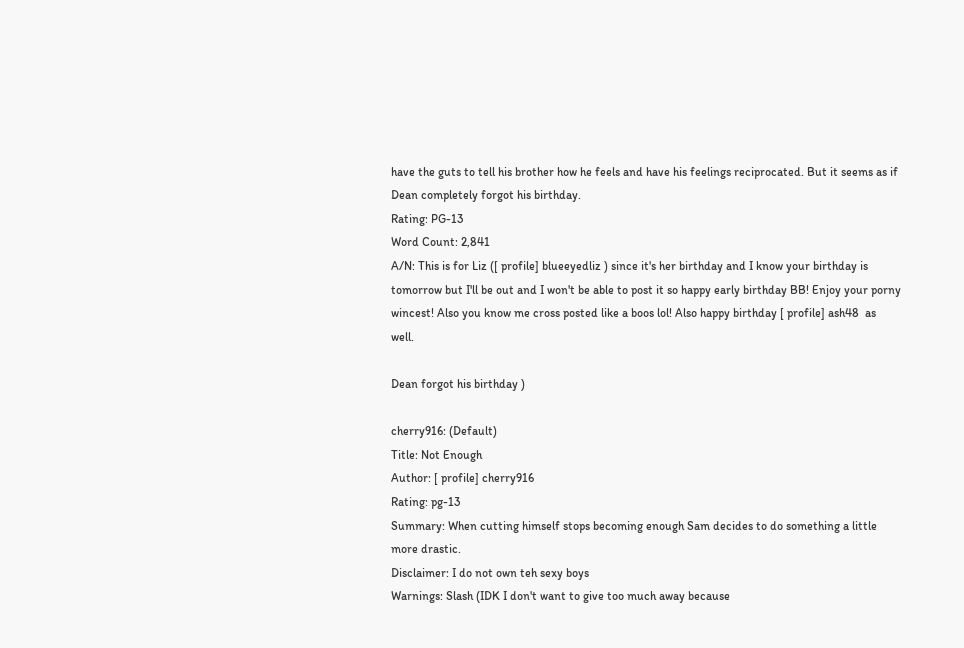have the guts to tell his brother how he feels and have his feelings reciprocated. But it seems as if Dean completely forgot his birthday.
Rating: PG-13
Word Count: 2,841
A/N: This is for Liz ([ profile] blueeyedliz ) since it's her birthday and I know your birthday is tomorrow but I'll be out and I won't be able to post it so happy early birthday BB! Enjoy your porny wincest! Also you know me cross posted like a boos lol! Also happy birthday [ profile] ash48  as well.

Dean forgot his birthday )

cherry916: (Default)
Title: Not Enough
Author: [ profile] cherry916
Rating: pg-13
Summary: When cutting himself stops becoming enough Sam decides to do something a little more drastic.
Disclaimer: I do not own teh sexy boys
Warnings: Slash (IDK I don't want to give too much away because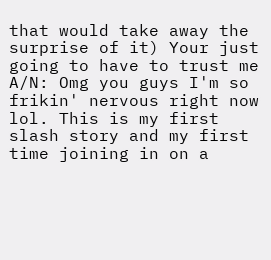that would take away the surprise of it) Your just going to have to trust me
A/N: Omg you guys I'm so frikin' nervous right now lol. This is my first slash story and my first time joining in on a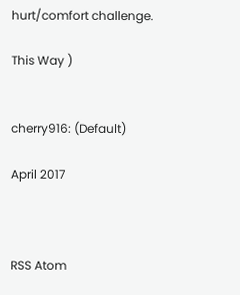hurt/comfort challenge.

This Way )


cherry916: (Default)

April 2017



RSS Atom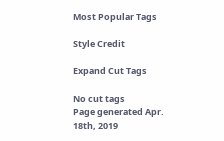Most Popular Tags

Style Credit

Expand Cut Tags

No cut tags
Page generated Apr. 18th, 2019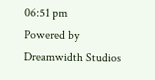06:51 pm
Powered by Dreamwidth Studios